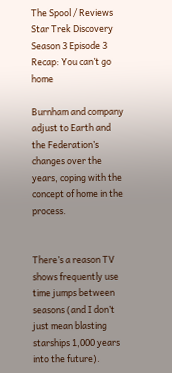The Spool / Reviews
Star Trek Discovery Season 3 Episode 3 Recap: You can’t go home

Burnham and company adjust to Earth and the Federation’s changes over the years, coping with the concept of home in the process.


There’s a reason TV shows frequently use time jumps between seasons (and I don’t just mean blasting starships 1,000 years into the future).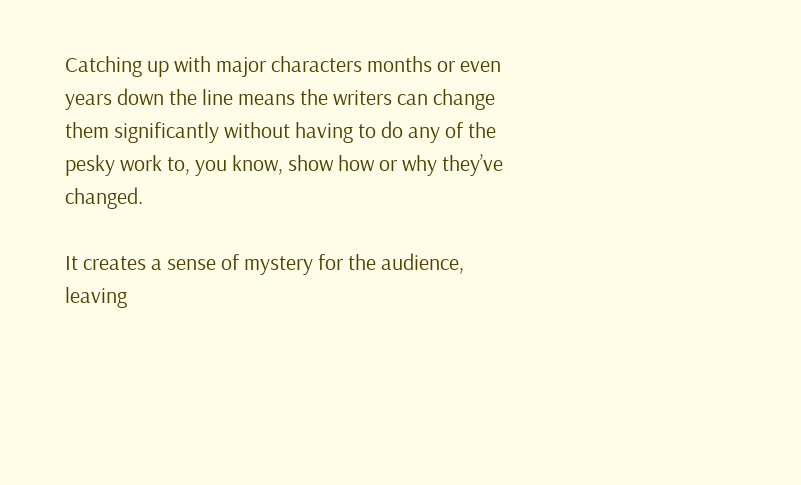Catching up with major characters months or even years down the line means the writers can change them significantly without having to do any of the pesky work to, you know, show how or why they’ve changed.

It creates a sense of mystery for the audience, leaving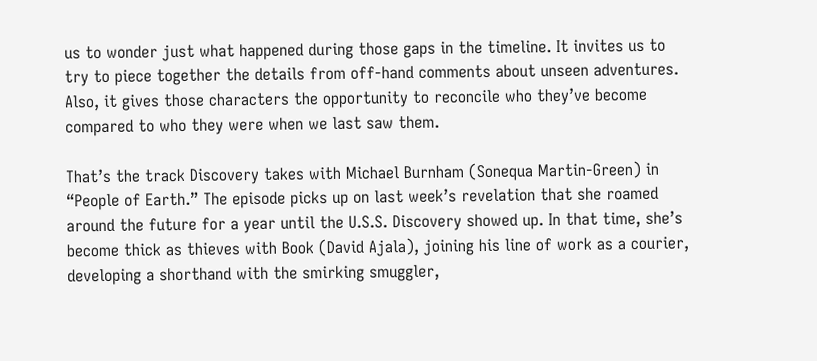us to wonder just what happened during those gaps in the timeline. It invites us to try to piece together the details from off-hand comments about unseen adventures. Also, it gives those characters the opportunity to reconcile who they’ve become compared to who they were when we last saw them.

That’s the track Discovery takes with Michael Burnham (Sonequa Martin-Green) in “People of Earth.” The episode picks up on last week’s revelation that she roamed around the future for a year until the U.S.S. Discovery showed up. In that time, she’s become thick as thieves with Book (David Ajala), joining his line of work as a courier, developing a shorthand with the smirking smuggler,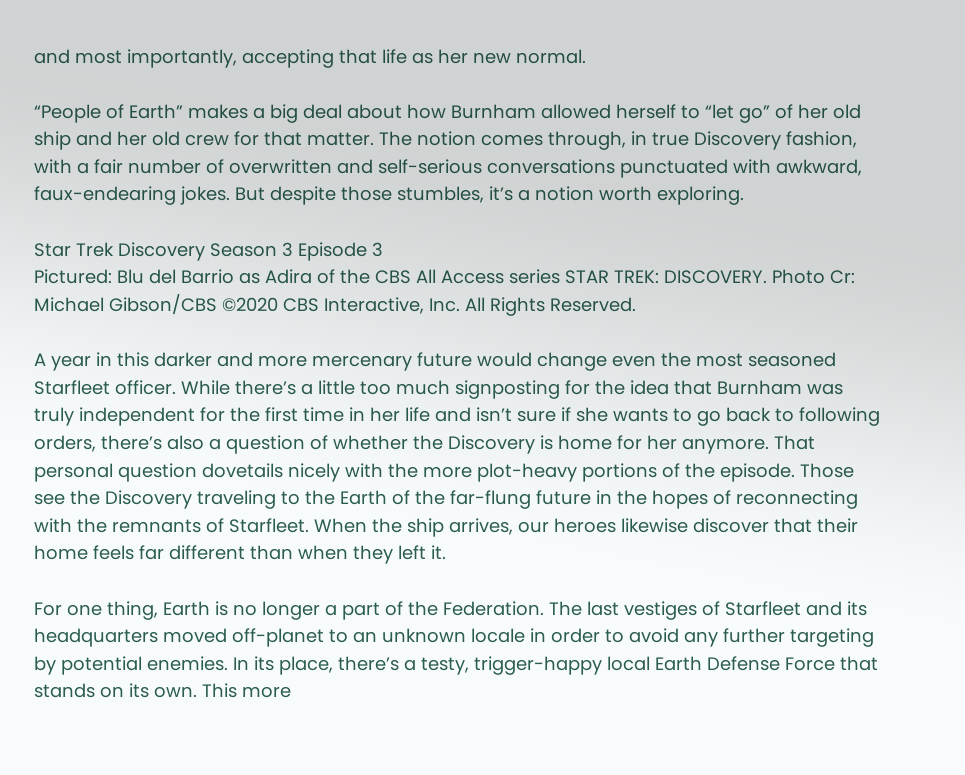and most importantly, accepting that life as her new normal.

“People of Earth” makes a big deal about how Burnham allowed herself to “let go” of her old ship and her old crew for that matter. The notion comes through, in true Discovery fashion, with a fair number of overwritten and self-serious conversations punctuated with awkward, faux-endearing jokes. But despite those stumbles, it’s a notion worth exploring.

Star Trek Discovery Season 3 Episode 3
Pictured: Blu del Barrio as Adira of the CBS All Access series STAR TREK: DISCOVERY. Photo Cr: Michael Gibson/CBS ©2020 CBS Interactive, Inc. All Rights Reserved.

A year in this darker and more mercenary future would change even the most seasoned Starfleet officer. While there’s a little too much signposting for the idea that Burnham was truly independent for the first time in her life and isn’t sure if she wants to go back to following orders, there’s also a question of whether the Discovery is home for her anymore. That personal question dovetails nicely with the more plot-heavy portions of the episode. Those see the Discovery traveling to the Earth of the far-flung future in the hopes of reconnecting with the remnants of Starfleet. When the ship arrives, our heroes likewise discover that their home feels far different than when they left it.

For one thing, Earth is no longer a part of the Federation. The last vestiges of Starfleet and its headquarters moved off-planet to an unknown locale in order to avoid any further targeting by potential enemies. In its place, there’s a testy, trigger-happy local Earth Defense Force that stands on its own. This more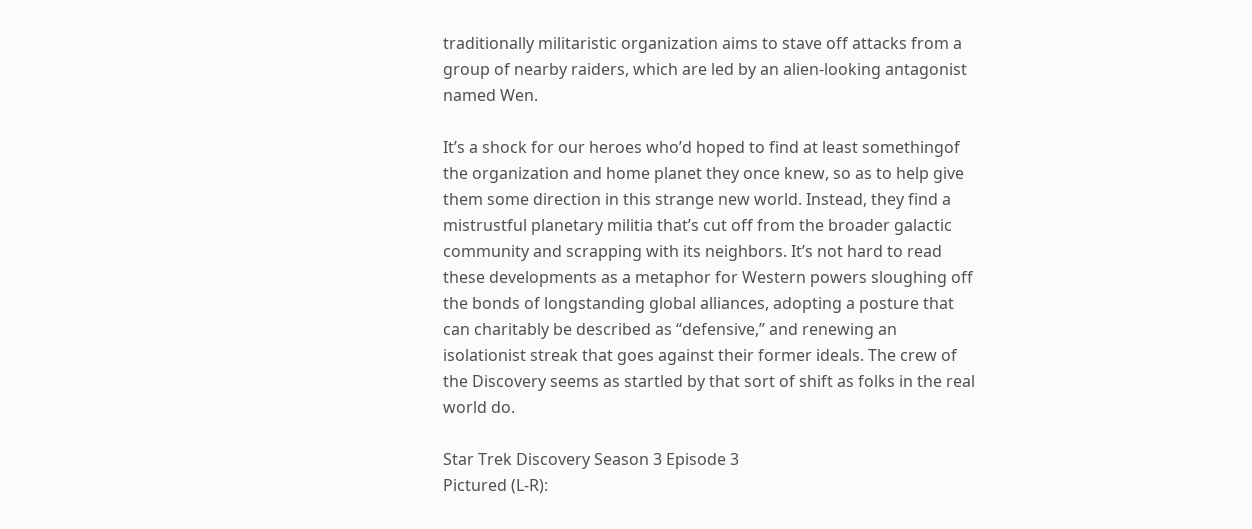traditionally militaristic organization aims to stave off attacks from a group of nearby raiders, which are led by an alien-looking antagonist named Wen.

It’s a shock for our heroes who’d hoped to find at least somethingof the organization and home planet they once knew, so as to help give them some direction in this strange new world. Instead, they find a mistrustful planetary militia that’s cut off from the broader galactic community and scrapping with its neighbors. It’s not hard to read these developments as a metaphor for Western powers sloughing off the bonds of longstanding global alliances, adopting a posture that can charitably be described as “defensive,” and renewing an isolationist streak that goes against their former ideals. The crew of the Discovery seems as startled by that sort of shift as folks in the real world do.

Star Trek Discovery Season 3 Episode 3
Pictured (L-R):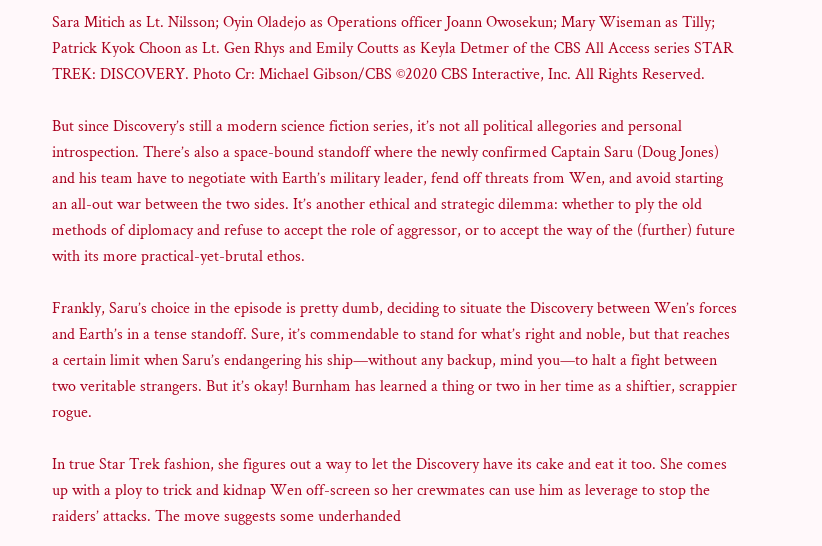Sara Mitich as Lt. Nilsson; Oyin Oladejo as Operations officer Joann Owosekun; Mary Wiseman as Tilly; Patrick Kyok Choon as Lt. Gen Rhys and Emily Coutts as Keyla Detmer of the CBS All Access series STAR TREK: DISCOVERY. Photo Cr: Michael Gibson/CBS ©2020 CBS Interactive, Inc. All Rights Reserved.

But since Discovery’s still a modern science fiction series, it’s not all political allegories and personal introspection. There’s also a space-bound standoff where the newly confirmed Captain Saru (Doug Jones) and his team have to negotiate with Earth’s military leader, fend off threats from Wen, and avoid starting an all-out war between the two sides. It’s another ethical and strategic dilemma: whether to ply the old methods of diplomacy and refuse to accept the role of aggressor, or to accept the way of the (further) future with its more practical-yet-brutal ethos.

Frankly, Saru’s choice in the episode is pretty dumb, deciding to situate the Discovery between Wen’s forces and Earth’s in a tense standoff. Sure, it’s commendable to stand for what’s right and noble, but that reaches a certain limit when Saru’s endangering his ship—without any backup, mind you—to halt a fight between two veritable strangers. But it’s okay! Burnham has learned a thing or two in her time as a shiftier, scrappier rogue.

In true Star Trek fashion, she figures out a way to let the Discovery have its cake and eat it too. She comes up with a ploy to trick and kidnap Wen off-screen so her crewmates can use him as leverage to stop the raiders’ attacks. The move suggests some underhanded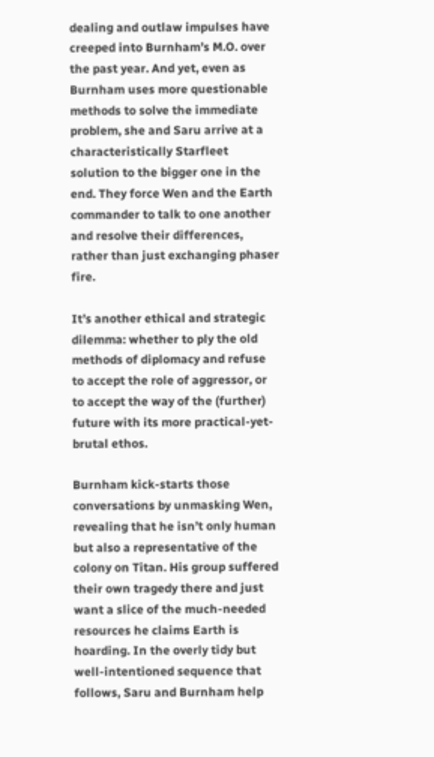dealing and outlaw impulses have creeped into Burnham’s M.O. over the past year. And yet, even as Burnham uses more questionable methods to solve the immediate problem, she and Saru arrive at a characteristically Starfleet solution to the bigger one in the end. They force Wen and the Earth commander to talk to one another and resolve their differences, rather than just exchanging phaser fire.

It’s another ethical and strategic dilemma: whether to ply the old methods of diplomacy and refuse to accept the role of aggressor, or to accept the way of the (further) future with its more practical-yet-brutal ethos.

Burnham kick-starts those conversations by unmasking Wen, revealing that he isn’t only human but also a representative of the colony on Titan. His group suffered their own tragedy there and just want a slice of the much-needed resources he claims Earth is hoarding. In the overly tidy but well-intentioned sequence that follows, Saru and Burnham help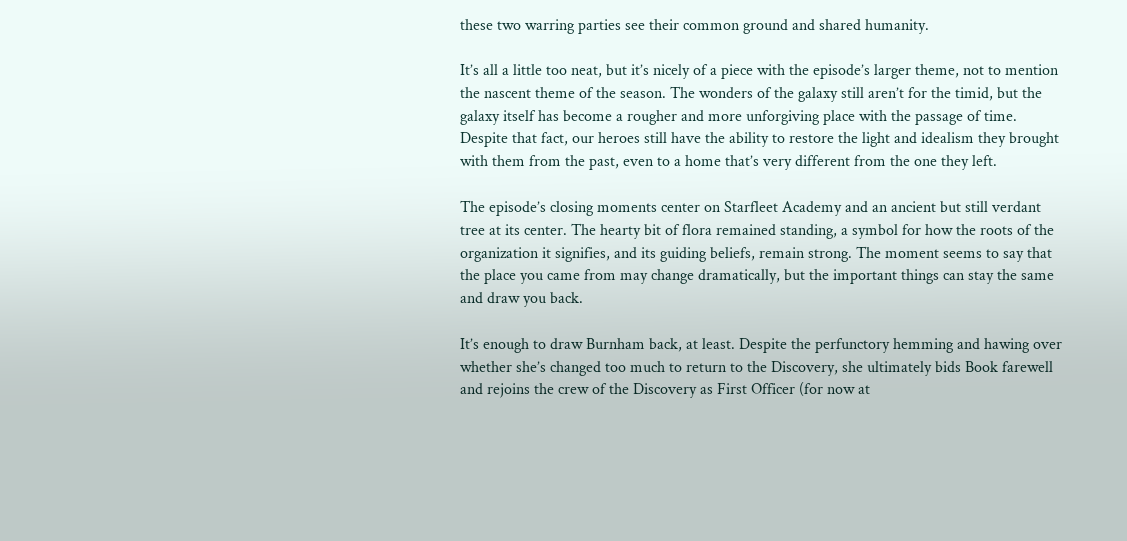these two warring parties see their common ground and shared humanity.

It’s all a little too neat, but it’s nicely of a piece with the episode’s larger theme, not to mention the nascent theme of the season. The wonders of the galaxy still aren’t for the timid, but the galaxy itself has become a rougher and more unforgiving place with the passage of time. Despite that fact, our heroes still have the ability to restore the light and idealism they brought with them from the past, even to a home that’s very different from the one they left.

The episode’s closing moments center on Starfleet Academy and an ancient but still verdant tree at its center. The hearty bit of flora remained standing, a symbol for how the roots of the organization it signifies, and its guiding beliefs, remain strong. The moment seems to say that the place you came from may change dramatically, but the important things can stay the same and draw you back.

It’s enough to draw Burnham back, at least. Despite the perfunctory hemming and hawing over whether she’s changed too much to return to the Discovery, she ultimately bids Book farewell and rejoins the crew of the Discovery as First Officer (for now at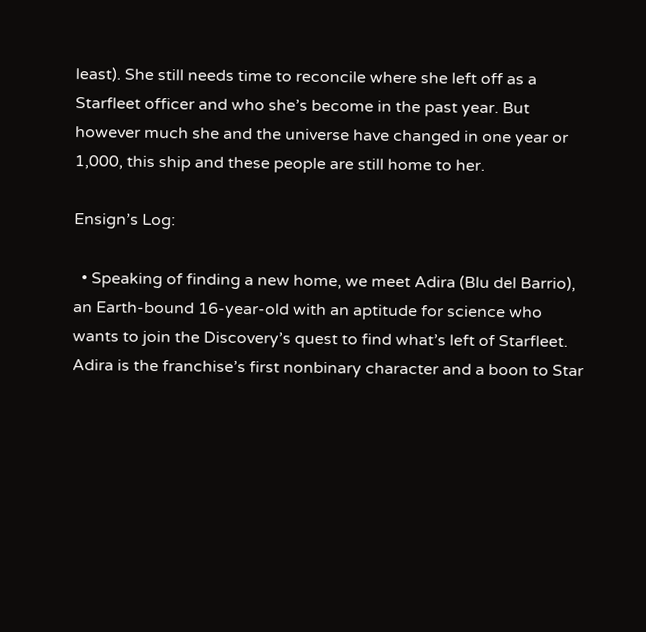least). She still needs time to reconcile where she left off as a Starfleet officer and who she’s become in the past year. But however much she and the universe have changed in one year or 1,000, this ship and these people are still home to her.

Ensign’s Log:

  • Speaking of finding a new home, we meet Adira (Blu del Barrio), an Earth-bound 16-year-old with an aptitude for science who wants to join the Discovery’s quest to find what’s left of Starfleet. Adira is the franchise’s first nonbinary character and a boon to Star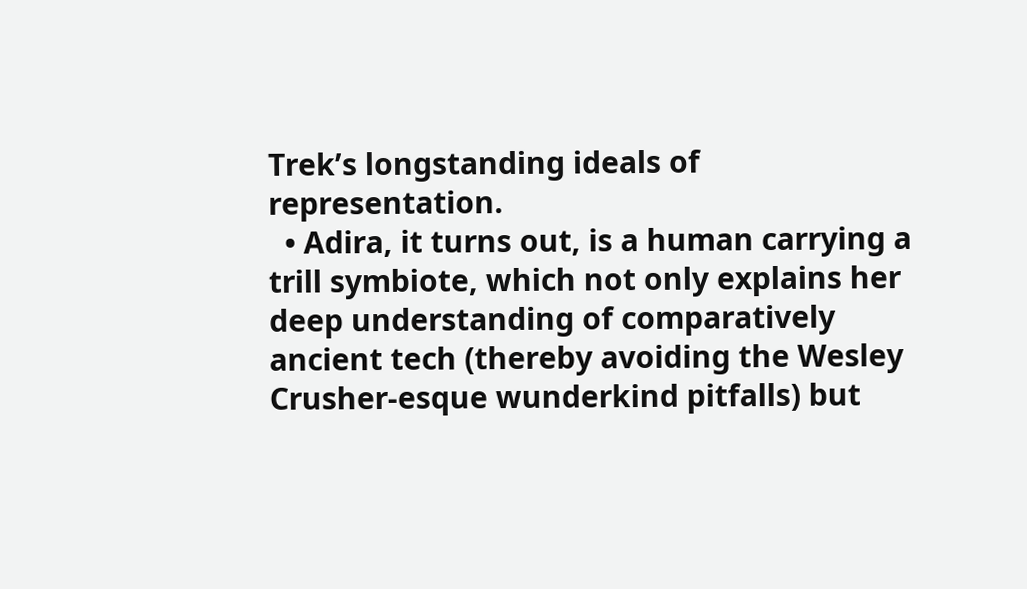Trek’s longstanding ideals of representation.
  • Adira, it turns out, is a human carrying a trill symbiote, which not only explains her deep understanding of comparatively ancient tech (thereby avoiding the Wesley Crusher-esque wunderkind pitfalls) but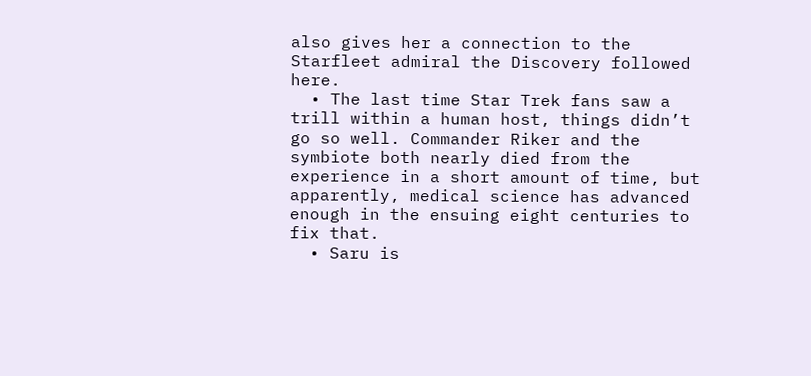also gives her a connection to the Starfleet admiral the Discovery followed here.
  • The last time Star Trek fans saw a trill within a human host, things didn’t go so well. Commander Riker and the symbiote both nearly died from the experience in a short amount of time, but apparently, medical science has advanced enough in the ensuing eight centuries to fix that.
  • Saru is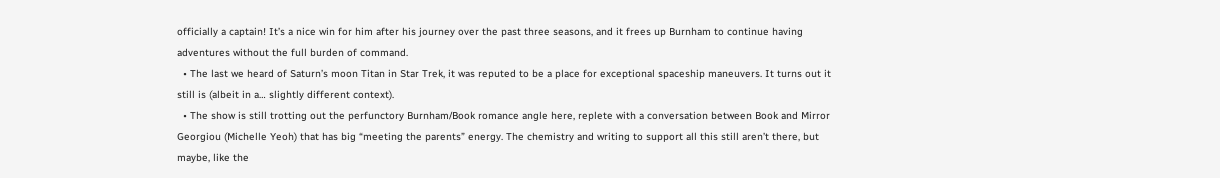officially a captain! It’s a nice win for him after his journey over the past three seasons, and it frees up Burnham to continue having adventures without the full burden of command.
  • The last we heard of Saturn’s moon Titan in Star Trek, it was reputed to be a place for exceptional spaceship maneuvers. It turns out it still is (albeit in a… slightly different context).
  • The show is still trotting out the perfunctory Burnham/Book romance angle here, replete with a conversation between Book and Mirror Georgiou (Michelle Yeoh) that has big “meeting the parents” energy. The chemistry and writing to support all this still aren’t there, but maybe, like the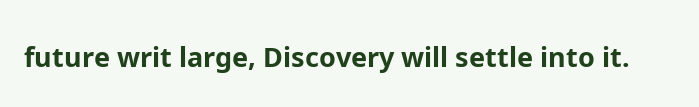future writ large, Discovery will settle into it.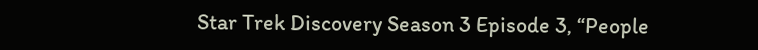Star Trek Discovery Season 3 Episode 3, “People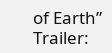of Earth” Trailer: